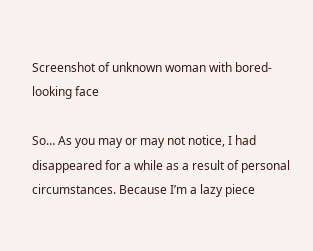Screenshot of unknown woman with bored-looking face

So… As you may or may not notice, I had disappeared for a while as a result of personal circumstances. Because I’m a lazy piece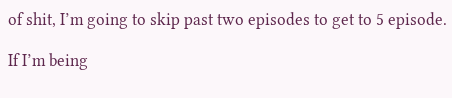of shit, I’m going to skip past two episodes to get to 5 episode.

If I’m being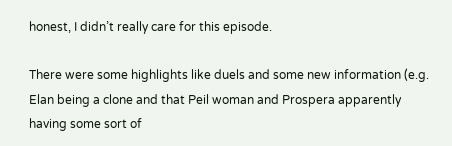honest, I didn’t really care for this episode.

There were some highlights like duels and some new information (e.g. Elan being a clone and that Peil woman and Prospera apparently having some sort of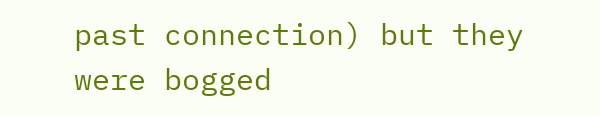past connection) but they were bogged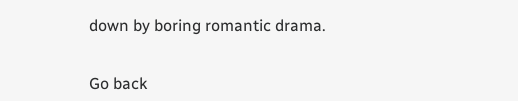down by boring romantic drama.


Go back